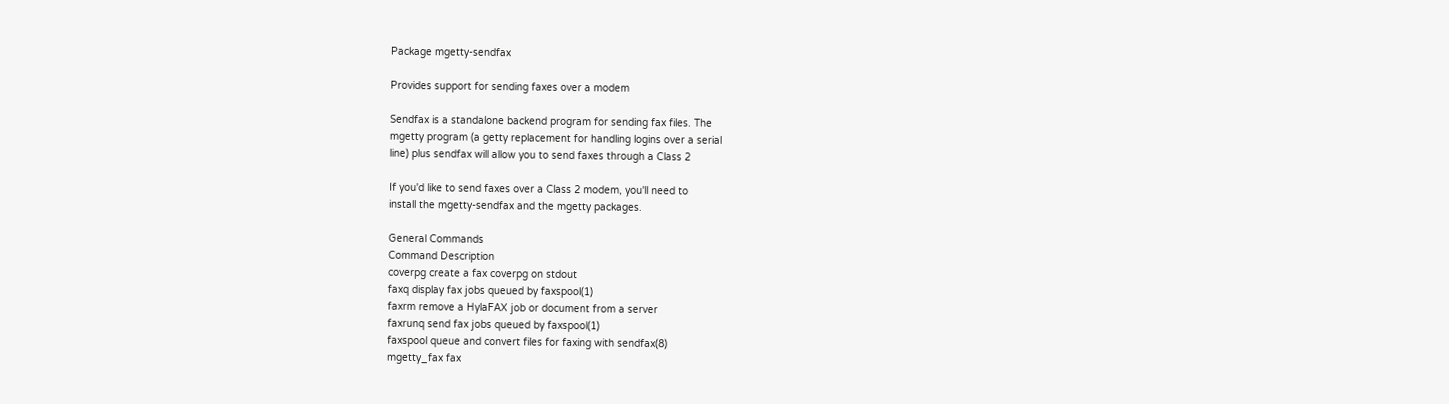Package mgetty-sendfax

Provides support for sending faxes over a modem

Sendfax is a standalone backend program for sending fax files. The
mgetty program (a getty replacement for handling logins over a serial
line) plus sendfax will allow you to send faxes through a Class 2

If you'd like to send faxes over a Class 2 modem, you'll need to
install the mgetty-sendfax and the mgetty packages.

General Commands
Command Description
coverpg create a fax coverpg on stdout
faxq display fax jobs queued by faxspool(1)
faxrm remove a HylaFAX job or document from a server
faxrunq send fax jobs queued by faxspool(1)
faxspool queue and convert files for faxing with sendfax(8)
mgetty_fax fax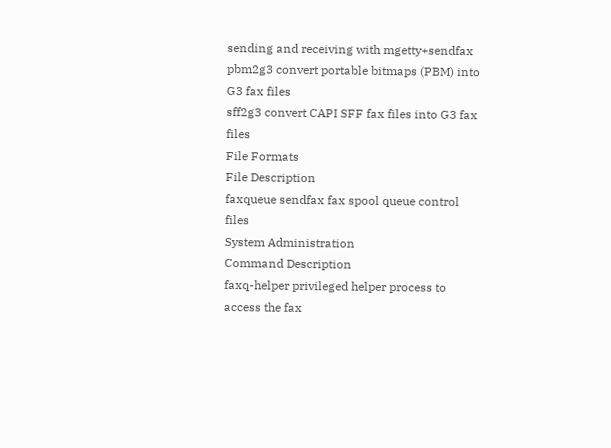sending and receiving with mgetty+sendfax
pbm2g3 convert portable bitmaps (PBM) into G3 fax files
sff2g3 convert CAPI SFF fax files into G3 fax files
File Formats
File Description
faxqueue sendfax fax spool queue control files
System Administration
Command Description
faxq-helper privileged helper process to access the fax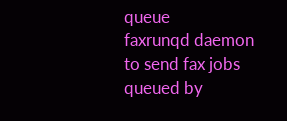queue
faxrunqd daemon to send fax jobs queued by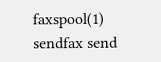faxspool(1)
sendfax send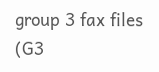group 3 fax files (G3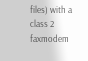files) with a class 2 faxmodem